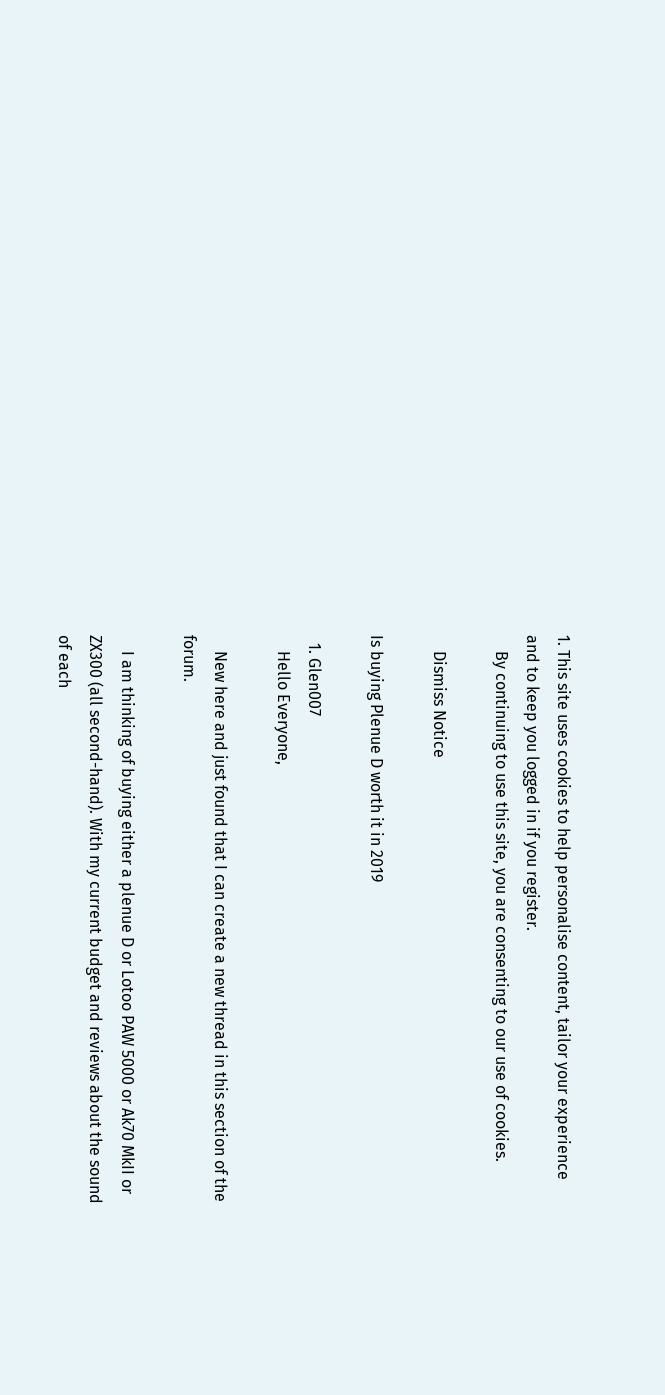1. This site uses cookies to help personalise content, tailor your experience and to keep you logged in if you register.
    By continuing to use this site, you are consenting to our use of cookies.

    Dismiss Notice

Is buying Plenue D worth it in 2019

  1. Glen007
    Hello Everyone,

    New here and just found that I can create a new thread in this section of the forum.

    I am thinking of buying either a plenue D or Lotoo PAW 5000 or Ak70 MkII or ZX300 (all second-hand). With my current budget and reviews about the sound of each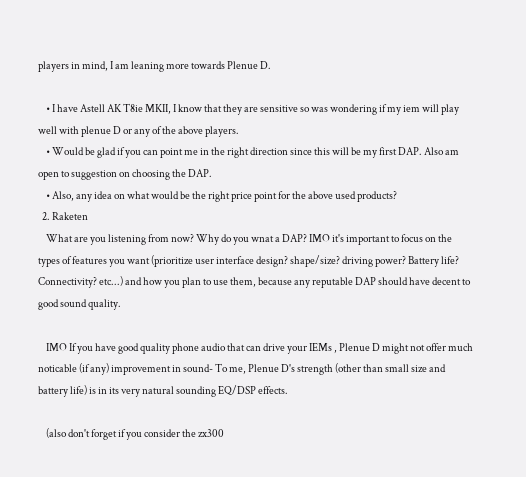players in mind, I am leaning more towards Plenue D.

    • I have Astell AK T8ie MKII, I know that they are sensitive so was wondering if my iem will play well with plenue D or any of the above players.
    • Would be glad if you can point me in the right direction since this will be my first DAP. Also am open to suggestion on choosing the DAP.
    • Also, any idea on what would be the right price point for the above used products?
  2. Raketen
    What are you listening from now? Why do you wnat a DAP? IMO it's important to focus on the types of features you want (prioritize user interface design? shape/size? driving power? Battery life? Connectivity? etc...) and how you plan to use them, because any reputable DAP should have decent to good sound quality.

    IMO If you have good quality phone audio that can drive your IEMs , Plenue D might not offer much noticable (if any) improvement in sound- To me, Plenue D's strength (other than small size and battery life) is in its very natural sounding EQ/DSP effects.

    (also don't forget if you consider the zx300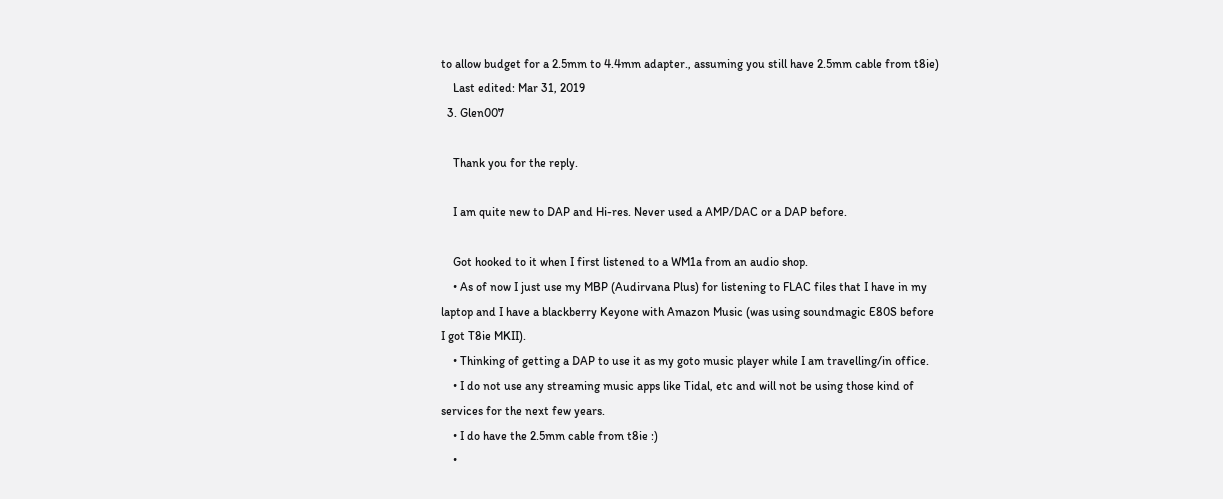to allow budget for a 2.5mm to 4.4mm adapter., assuming you still have 2.5mm cable from t8ie)
    Last edited: Mar 31, 2019
  3. Glen007

    Thank you for the reply.

    I am quite new to DAP and Hi-res. Never used a AMP/DAC or a DAP before.

    Got hooked to it when I first listened to a WM1a from an audio shop.
    • As of now I just use my MBP (Audirvana Plus) for listening to FLAC files that I have in my laptop and I have a blackberry Keyone with Amazon Music (was using soundmagic E80S before I got T8ie MKII).
    • Thinking of getting a DAP to use it as my goto music player while I am travelling/in office.
    • I do not use any streaming music apps like Tidal, etc and will not be using those kind of services for the next few years.
    • I do have the 2.5mm cable from t8ie :)
    •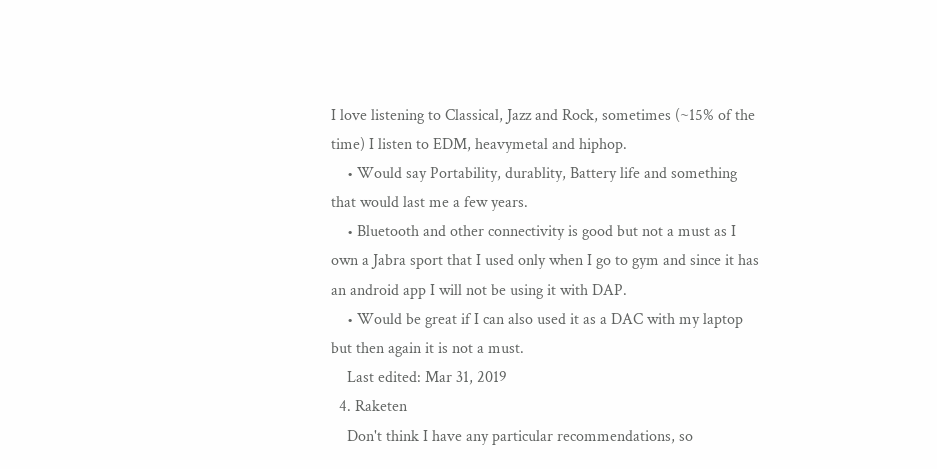I love listening to Classical, Jazz and Rock, sometimes (~15% of the time) I listen to EDM, heavymetal and hiphop.
    • Would say Portability, durablity, Battery life and something that would last me a few years.
    • Bluetooth and other connectivity is good but not a must as I own a Jabra sport that I used only when I go to gym and since it has an android app I will not be using it with DAP.
    • Would be great if I can also used it as a DAC with my laptop but then again it is not a must.
    Last edited: Mar 31, 2019
  4. Raketen
    Don't think I have any particular recommendations, so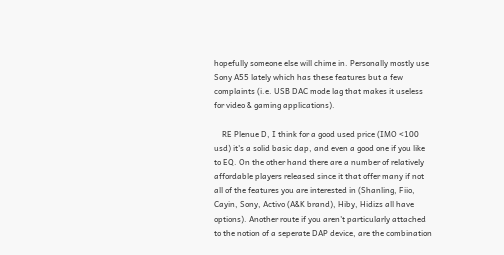hopefully someone else will chime in. Personally mostly use Sony A55 lately which has these features but a few complaints (i.e. USB DAC mode lag that makes it useless for video & gaming applications).

    RE Plenue D, I think for a good used price (IMO <100 usd) it's a solid basic dap, and even a good one if you like to EQ. On the other hand there are a number of relatively affordable players released since it that offer many if not all of the features you are interested in (Shanling, Fiio, Cayin, Sony, Activo (A&K brand), Hiby, Hidizs all have options). Another route if you aren't particularly attached to the notion of a seperate DAP device, are the combination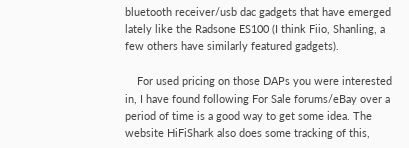bluetooth receiver/usb dac gadgets that have emerged lately like the Radsone ES100 (I think Fiio, Shanling, a few others have similarly featured gadgets).

    For used pricing on those DAPs you were interested in, I have found following For Sale forums/eBay over a period of time is a good way to get some idea. The website HiFiShark also does some tracking of this,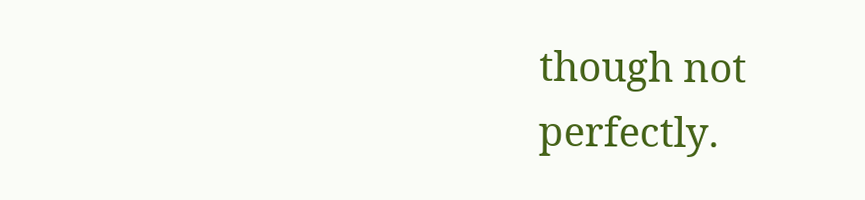though not perfectly.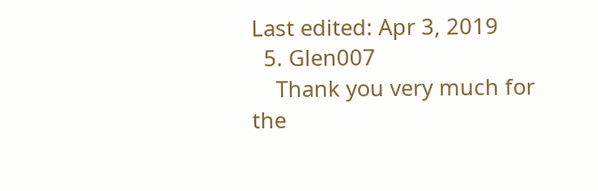Last edited: Apr 3, 2019
  5. Glen007
    Thank you very much for the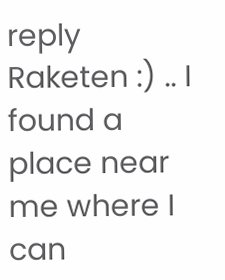reply Raketen :) .. I found a place near me where I can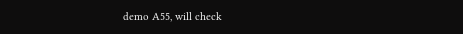demo A55, will check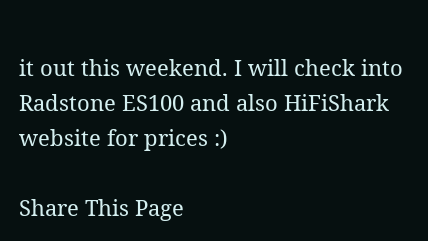it out this weekend. I will check into Radstone ES100 and also HiFiShark website for prices :)

Share This Page